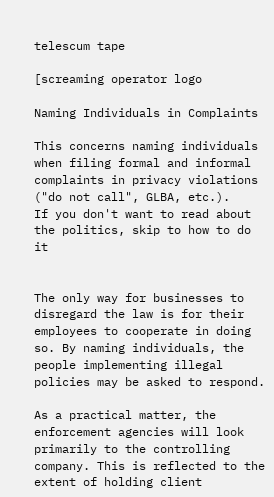telescum tape

[screaming operator logo

Naming Individuals in Complaints

This concerns naming individuals when filing formal and informal complaints in privacy violations ("do not call", GLBA, etc.).
If you don't want to read about the politics, skip to how to do it


The only way for businesses to disregard the law is for their employees to cooperate in doing so. By naming individuals, the people implementing illegal policies may be asked to respond.

As a practical matter, the enforcement agencies will look primarily to the controlling company. This is reflected to the extent of holding client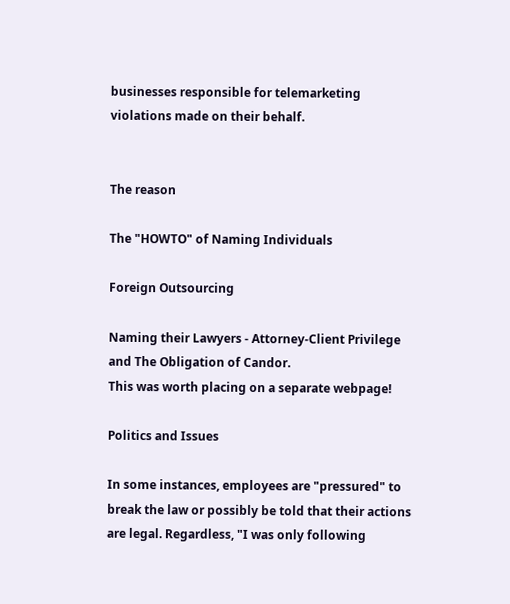businesses responsible for telemarketing violations made on their behalf.


The reason

The "HOWTO" of Naming Individuals

Foreign Outsourcing

Naming their Lawyers - Attorney-Client Privilege and The Obligation of Candor.
This was worth placing on a separate webpage!

Politics and Issues

In some instances, employees are "pressured" to break the law or possibly be told that their actions are legal. Regardless, "I was only following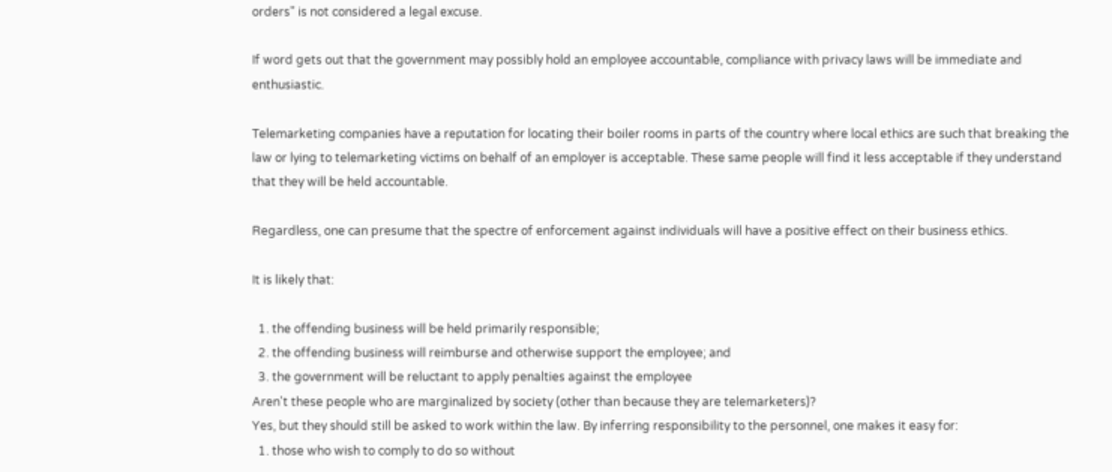orders" is not considered a legal excuse.

If word gets out that the government may possibly hold an employee accountable, compliance with privacy laws will be immediate and enthusiastic.

Telemarketing companies have a reputation for locating their boiler rooms in parts of the country where local ethics are such that breaking the law or lying to telemarketing victims on behalf of an employer is acceptable. These same people will find it less acceptable if they understand that they will be held accountable.

Regardless, one can presume that the spectre of enforcement against individuals will have a positive effect on their business ethics.

It is likely that:

  1. the offending business will be held primarily responsible;
  2. the offending business will reimburse and otherwise support the employee; and
  3. the government will be reluctant to apply penalties against the employee
Aren't these people who are marginalized by society (other than because they are telemarketers)?
Yes, but they should still be asked to work within the law. By inferring responsibility to the personnel, one makes it easy for:
  1. those who wish to comply to do so without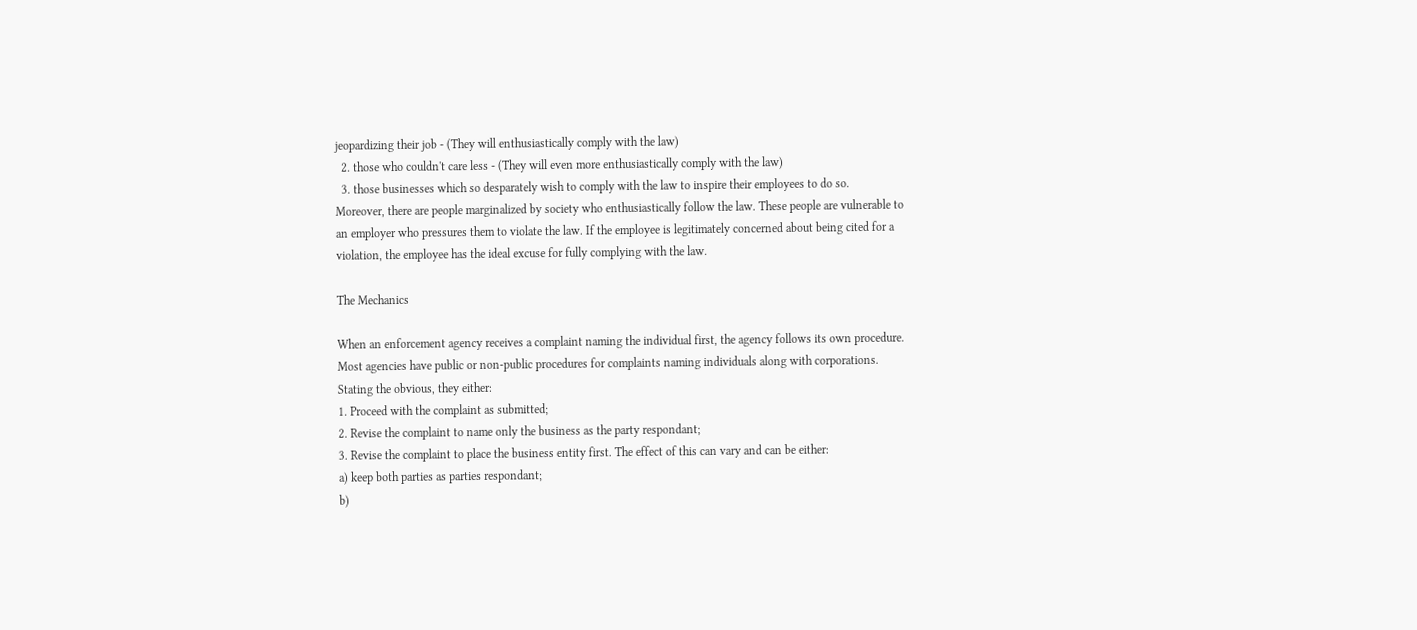jeopardizing their job - (They will enthusiastically comply with the law)
  2. those who couldn't care less - (They will even more enthusiastically comply with the law)
  3. those businesses which so desparately wish to comply with the law to inspire their employees to do so.
Moreover, there are people marginalized by society who enthusiastically follow the law. These people are vulnerable to an employer who pressures them to violate the law. If the employee is legitimately concerned about being cited for a violation, the employee has the ideal excuse for fully complying with the law.

The Mechanics

When an enforcement agency receives a complaint naming the individual first, the agency follows its own procedure.
Most agencies have public or non-public procedures for complaints naming individuals along with corporations. Stating the obvious, they either:
1. Proceed with the complaint as submitted;
2. Revise the complaint to name only the business as the party respondant;
3. Revise the complaint to place the business entity first. The effect of this can vary and can be either:
a) keep both parties as parties respondant;
b)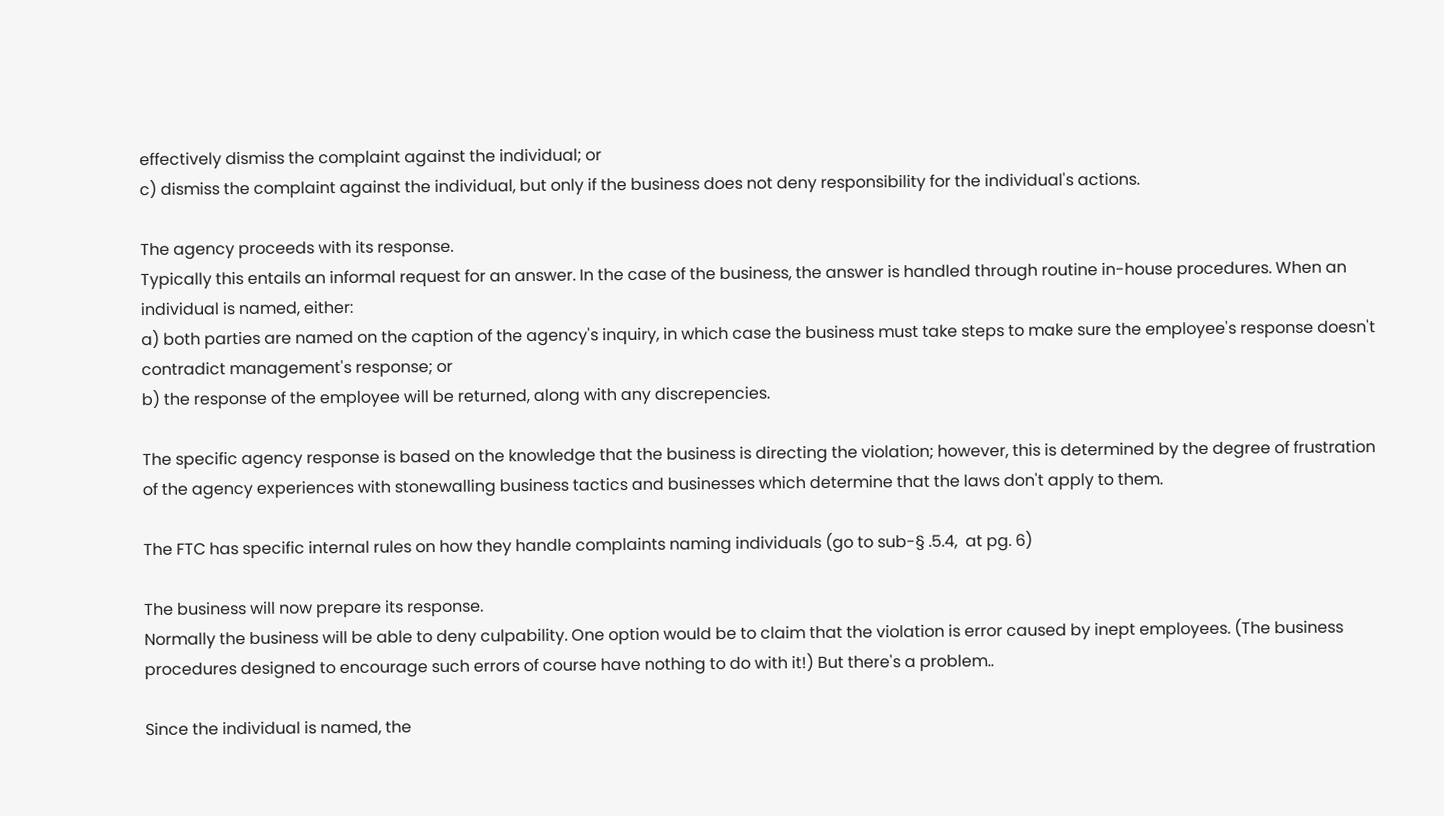effectively dismiss the complaint against the individual; or
c) dismiss the complaint against the individual, but only if the business does not deny responsibility for the individual's actions.

The agency proceeds with its response.
Typically this entails an informal request for an answer. In the case of the business, the answer is handled through routine in-house procedures. When an individual is named, either:
a) both parties are named on the caption of the agency's inquiry, in which case the business must take steps to make sure the employee's response doesn't contradict management's response; or
b) the response of the employee will be returned, along with any discrepencies.

The specific agency response is based on the knowledge that the business is directing the violation; however, this is determined by the degree of frustration of the agency experiences with stonewalling business tactics and businesses which determine that the laws don't apply to them.

The FTC has specific internal rules on how they handle complaints naming individuals (go to sub-§ .5.4,  at pg. 6)

The business will now prepare its response.
Normally the business will be able to deny culpability. One option would be to claim that the violation is error caused by inept employees. (The business procedures designed to encourage such errors of course have nothing to do with it!) But there's a problem..

Since the individual is named, the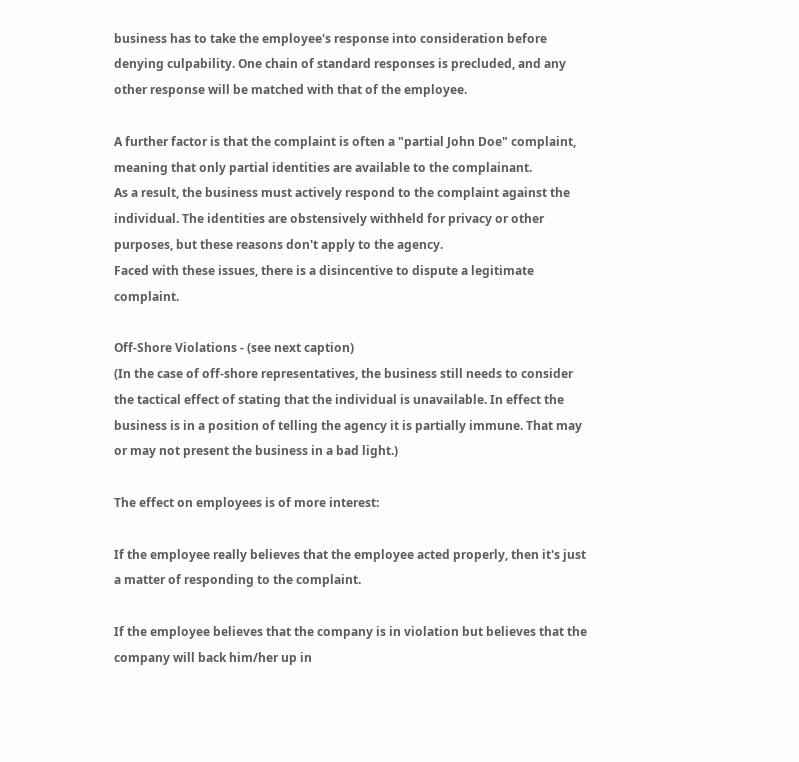business has to take the employee's response into consideration before denying culpability. One chain of standard responses is precluded, and any other response will be matched with that of the employee.

A further factor is that the complaint is often a "partial John Doe" complaint, meaning that only partial identities are available to the complainant.
As a result, the business must actively respond to the complaint against the individual. The identities are obstensively withheld for privacy or other purposes, but these reasons don't apply to the agency.
Faced with these issues, there is a disincentive to dispute a legitimate complaint.

Off-Shore Violations - (see next caption)
(In the case of off-shore representatives, the business still needs to consider the tactical effect of stating that the individual is unavailable. In effect the business is in a position of telling the agency it is partially immune. That may or may not present the business in a bad light.)

The effect on employees is of more interest:

If the employee really believes that the employee acted properly, then it's just a matter of responding to the complaint.

If the employee believes that the company is in violation but believes that the company will back him/her up in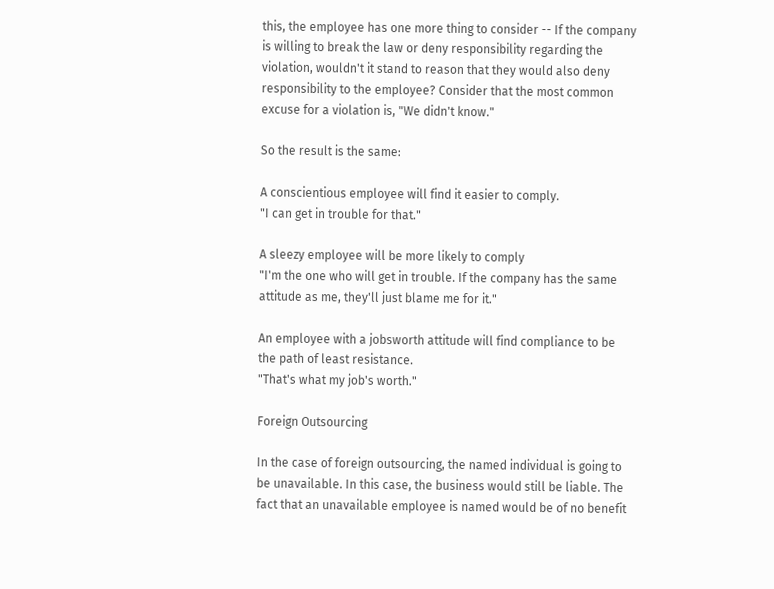this, the employee has one more thing to consider -- If the company is willing to break the law or deny responsibility regarding the violation, wouldn't it stand to reason that they would also deny responsibility to the employee? Consider that the most common excuse for a violation is, "We didn't know."

So the result is the same:

A conscientious employee will find it easier to comply.
"I can get in trouble for that."

A sleezy employee will be more likely to comply
"I'm the one who will get in trouble. If the company has the same attitude as me, they'll just blame me for it."

An employee with a jobsworth attitude will find compliance to be the path of least resistance.
"That's what my job's worth."

Foreign Outsourcing

In the case of foreign outsourcing, the named individual is going to be unavailable. In this case, the business would still be liable. The fact that an unavailable employee is named would be of no benefit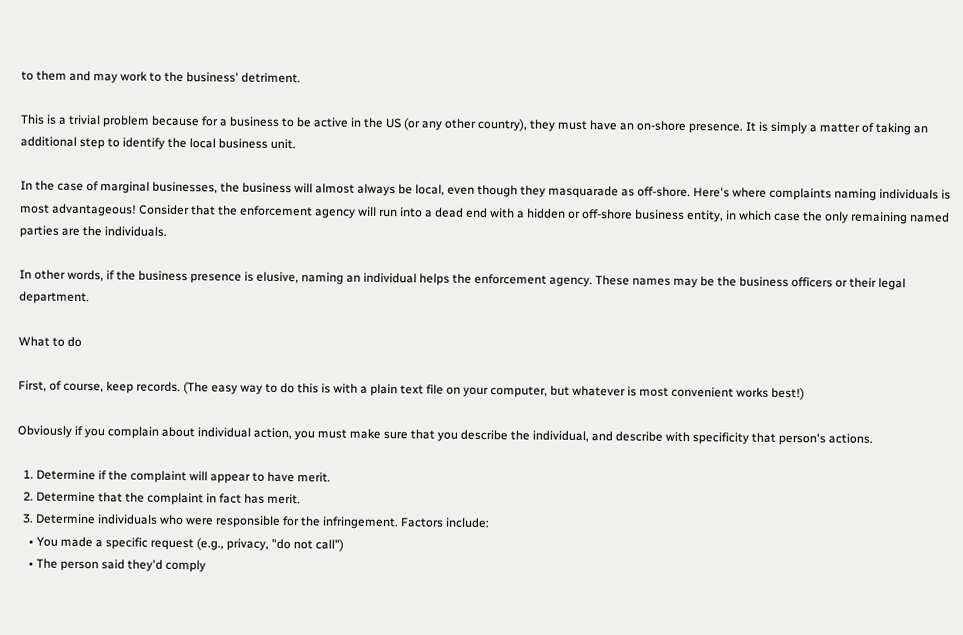to them and may work to the business' detriment.

This is a trivial problem because for a business to be active in the US (or any other country), they must have an on-shore presence. It is simply a matter of taking an additional step to identify the local business unit.

In the case of marginal businesses, the business will almost always be local, even though they masquarade as off-shore. Here's where complaints naming individuals is most advantageous! Consider that the enforcement agency will run into a dead end with a hidden or off-shore business entity, in which case the only remaining named parties are the individuals.

In other words, if the business presence is elusive, naming an individual helps the enforcement agency. These names may be the business officers or their legal department.

What to do

First, of course, keep records. (The easy way to do this is with a plain text file on your computer, but whatever is most convenient works best!)

Obviously if you complain about individual action, you must make sure that you describe the individual, and describe with specificity that person's actions.

  1. Determine if the complaint will appear to have merit.
  2. Determine that the complaint in fact has merit.
  3. Determine individuals who were responsible for the infringement. Factors include:
    • You made a specific request (e.g., privacy, "do not call")
    • The person said they'd comply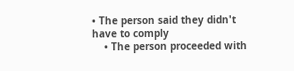• The person said they didn't have to comply
    • The person proceeded with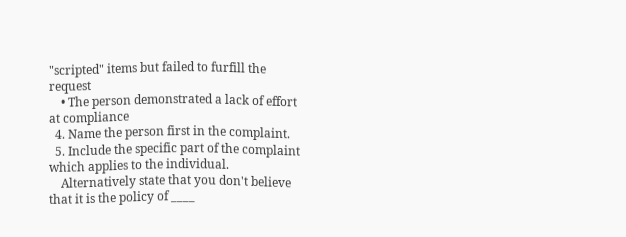"scripted" items but failed to furfill the request
    • The person demonstrated a lack of effort at compliance
  4. Name the person first in the complaint.
  5. Include the specific part of the complaint which applies to the individual.
    Alternatively state that you don't believe that it is the policy of ____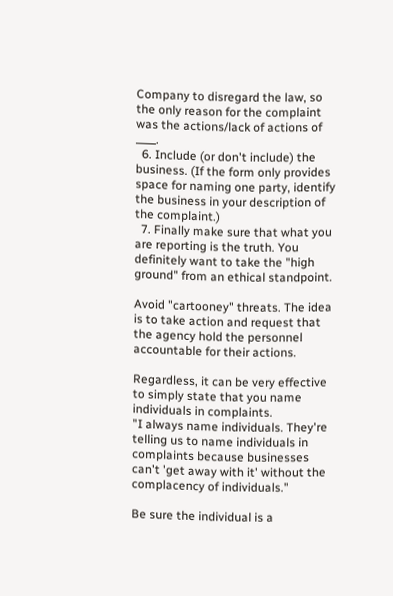Company to disregard the law, so the only reason for the complaint was the actions/lack of actions of ____.
  6. Include (or don't include) the business. (If the form only provides space for naming one party, identify the business in your description of the complaint.)
  7. Finally make sure that what you are reporting is the truth. You definitely want to take the "high ground" from an ethical standpoint.

Avoid "cartooney" threats. The idea is to take action and request that the agency hold the personnel accountable for their actions.

Regardless, it can be very effective to simply state that you name individuals in complaints.
"I always name individuals. They're telling us to name individuals in complaints because businesses can't 'get away with it' without the complacency of individuals."

Be sure the individual is a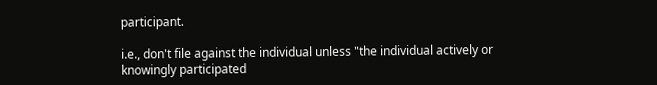participant.

i.e., don't file against the individual unless "the individual actively or knowingly participated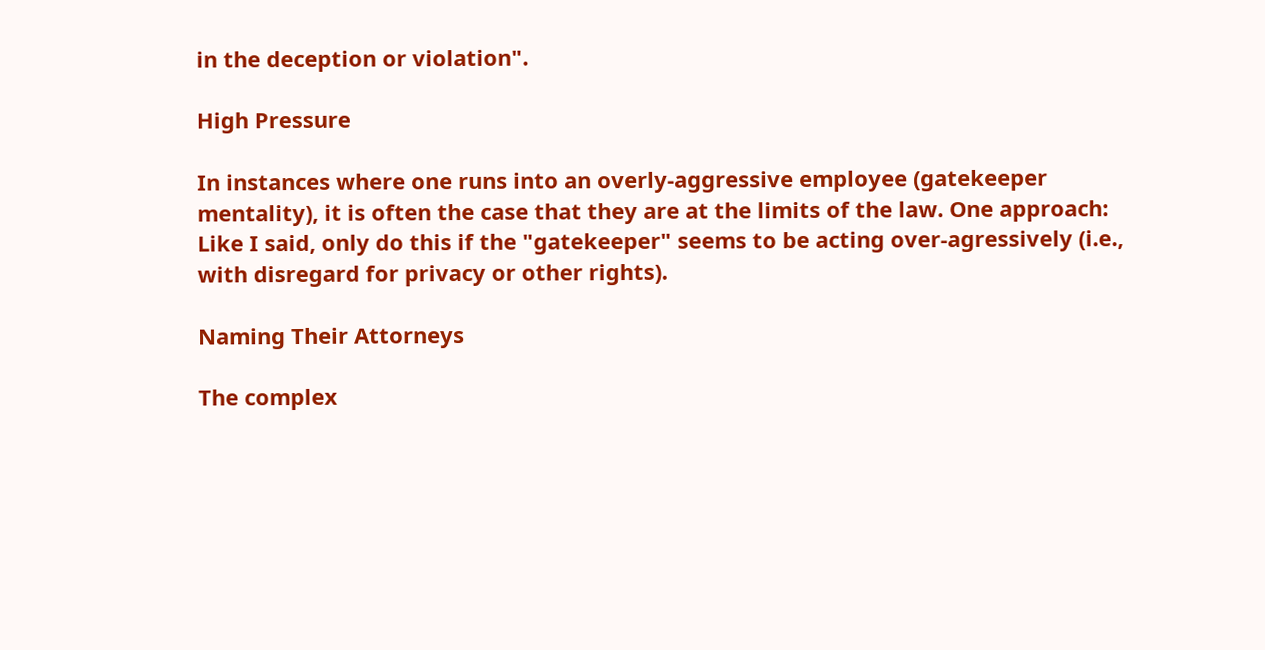in the deception or violation".

High Pressure

In instances where one runs into an overly-aggressive employee (gatekeeper mentality), it is often the case that they are at the limits of the law. One approach:
Like I said, only do this if the "gatekeeper" seems to be acting over-agressively (i.e., with disregard for privacy or other rights).

Naming Their Attorneys

The complex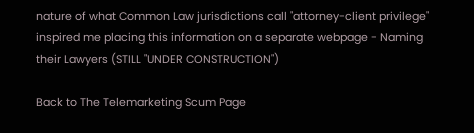nature of what Common Law jurisdictions call "attorney-client privilege" inspired me placing this information on a separate webpage - Naming their Lawyers (STILL "UNDER CONSTRUCTION")

Back to The Telemarketing Scum Page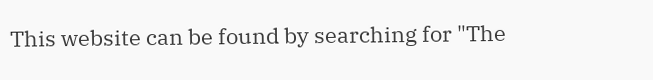This website can be found by searching for "The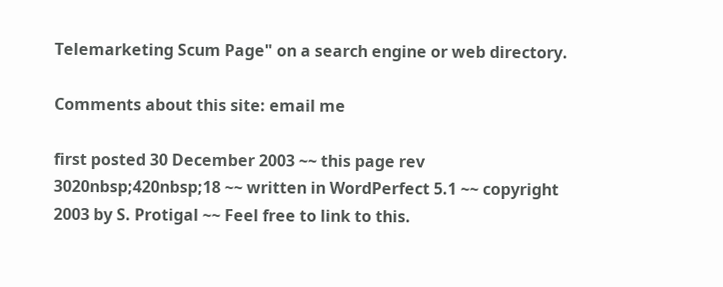Telemarketing Scum Page" on a search engine or web directory.

Comments about this site: email me

first posted 30 December 2003 ~~ this page rev 3020nbsp;420nbsp;18 ~~ written in WordPerfect 5.1 ~~ copyright 2003 by S. Protigal ~~ Feel free to link to this.